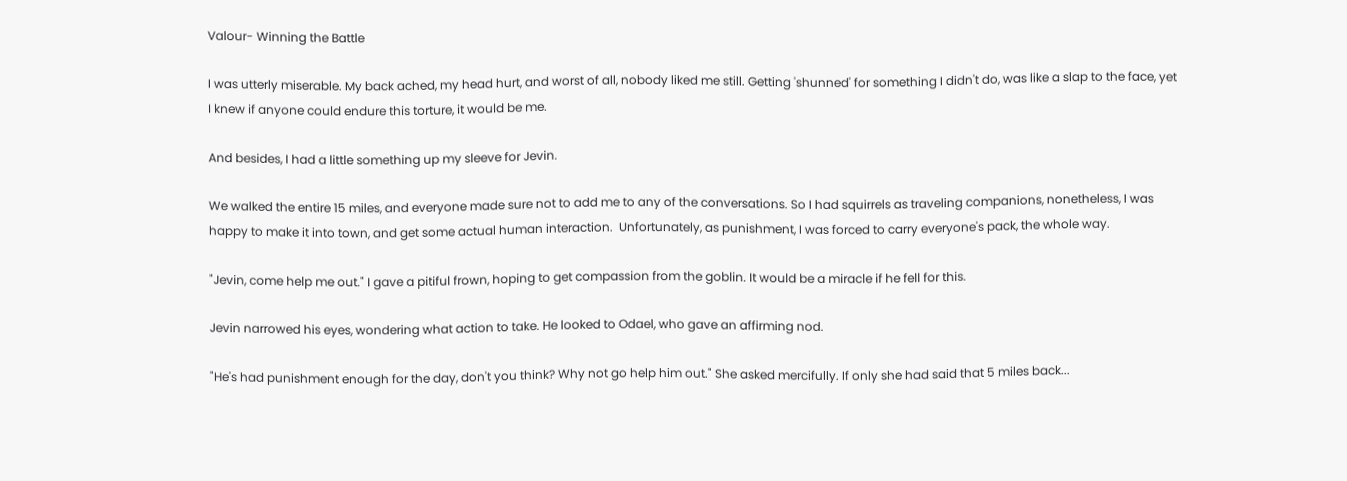Valour- Winning the Battle

I was utterly miserable. My back ached, my head hurt, and worst of all, nobody liked me still. Getting 'shunned' for something I didn't do, was like a slap to the face, yet I knew if anyone could endure this torture, it would be me.

And besides, I had a little something up my sleeve for Jevin.

We walked the entire 15 miles, and everyone made sure not to add me to any of the conversations. So I had squirrels as traveling companions, nonetheless, I was happy to make it into town, and get some actual human interaction.  Unfortunately, as punishment, I was forced to carry everyone's pack, the whole way.

"Jevin, come help me out." I gave a pitiful frown, hoping to get compassion from the goblin. It would be a miracle if he fell for this.

Jevin narrowed his eyes, wondering what action to take. He looked to Odael, who gave an affirming nod.

"He's had punishment enough for the day, don't you think? Why not go help him out." She asked mercifully. If only she had said that 5 miles back...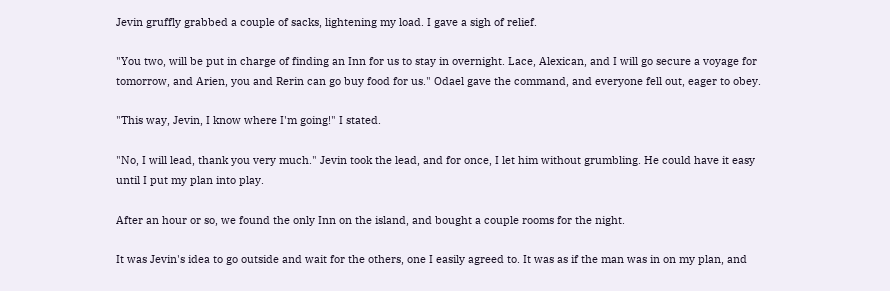Jevin gruffly grabbed a couple of sacks, lightening my load. I gave a sigh of relief.

"You two, will be put in charge of finding an Inn for us to stay in overnight. Lace, Alexican, and I will go secure a voyage for tomorrow, and Arien, you and Rerin can go buy food for us." Odael gave the command, and everyone fell out, eager to obey.

"This way, Jevin, I know where I'm going!" I stated.

"No, I will lead, thank you very much." Jevin took the lead, and for once, I let him without grumbling. He could have it easy until I put my plan into play.

After an hour or so, we found the only Inn on the island, and bought a couple rooms for the night.

It was Jevin's idea to go outside and wait for the others, one I easily agreed to. It was as if the man was in on my plan, and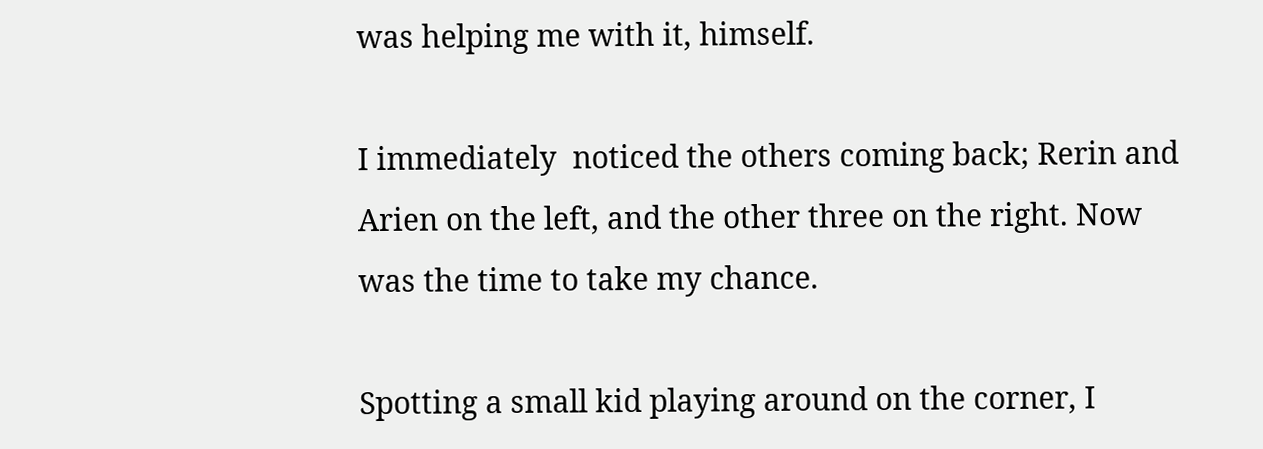was helping me with it, himself.

I immediately  noticed the others coming back; Rerin and Arien on the left, and the other three on the right. Now was the time to take my chance.

Spotting a small kid playing around on the corner, I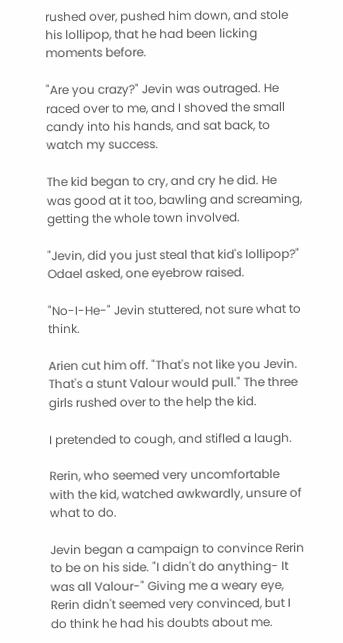rushed over, pushed him down, and stole his lollipop, that he had been licking moments before.

"Are you crazy?" Jevin was outraged. He raced over to me, and I shoved the small candy into his hands, and sat back, to watch my success.

The kid began to cry, and cry he did. He was good at it too, bawling and screaming, getting the whole town involved.

"Jevin, did you just steal that kid's lollipop?" Odael asked, one eyebrow raised.

"No-I-He-" Jevin stuttered, not sure what to think.

Arien cut him off. "That's not like you Jevin. That's a stunt Valour would pull." The three girls rushed over to the help the kid.

I pretended to cough, and stifled a laugh.

Rerin, who seemed very uncomfortable with the kid, watched awkwardly, unsure of what to do.

Jevin began a campaign to convince Rerin to be on his side. "I didn't do anything- It was all Valour-" Giving me a weary eye, Rerin didn't seemed very convinced, but I do think he had his doubts about me.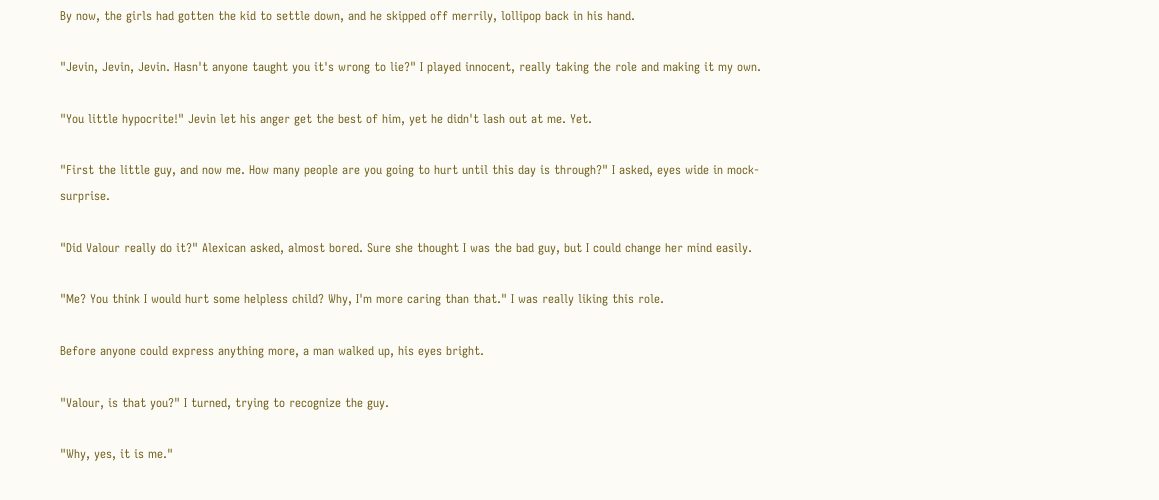By now, the girls had gotten the kid to settle down, and he skipped off merrily, lollipop back in his hand.

"Jevin, Jevin, Jevin. Hasn't anyone taught you it's wrong to lie?" I played innocent, really taking the role and making it my own.

"You little hypocrite!" Jevin let his anger get the best of him, yet he didn't lash out at me. Yet.

"First the little guy, and now me. How many people are you going to hurt until this day is through?" I asked, eyes wide in mock-surprise.

"Did Valour really do it?" Alexican asked, almost bored. Sure she thought I was the bad guy, but I could change her mind easily.

"Me? You think I would hurt some helpless child? Why, I'm more caring than that." I was really liking this role.

Before anyone could express anything more, a man walked up, his eyes bright.

"Valour, is that you?" I turned, trying to recognize the guy.

"Why, yes, it is me."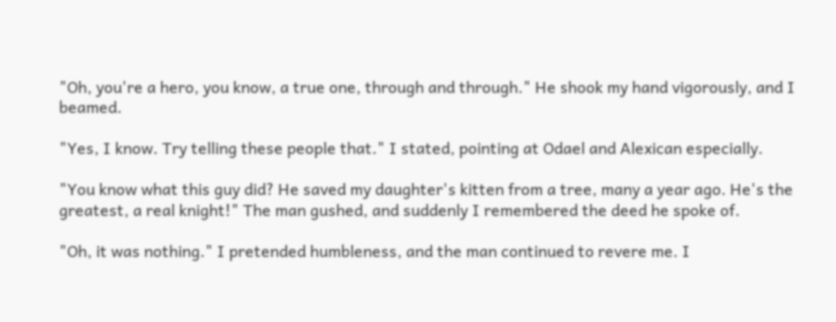"Oh, you're a hero, you know, a true one, through and through." He shook my hand vigorously, and I beamed.

"Yes, I know. Try telling these people that." I stated, pointing at Odael and Alexican especially.

"You know what this guy did? He saved my daughter's kitten from a tree, many a year ago. He's the greatest, a real knight!" The man gushed, and suddenly I remembered the deed he spoke of.

"Oh, it was nothing." I pretended humbleness, and the man continued to revere me. I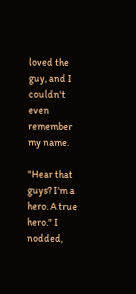loved the guy, and I couldn't even remember my name.

"Hear that guys? I'm a hero. A true hero." I nodded,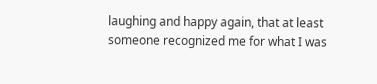laughing and happy again, that at least someone recognized me for what I was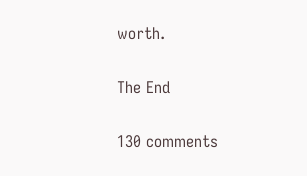worth.

The End

130 comments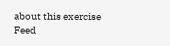about this exercise Feed